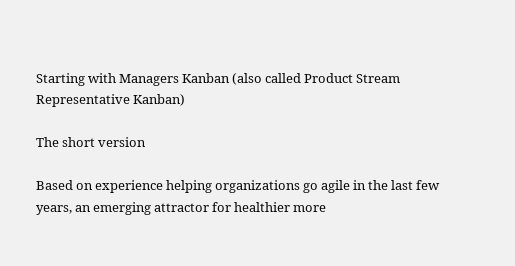Starting with Managers Kanban (also called Product Stream Representative Kanban)

The short version

Based on experience helping organizations go agile in the last few years, an emerging attractor for healthier more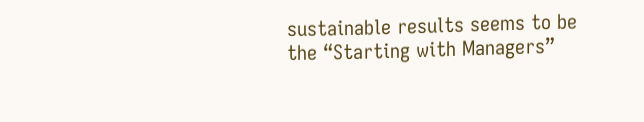sustainable results seems to be the “Starting with Managers”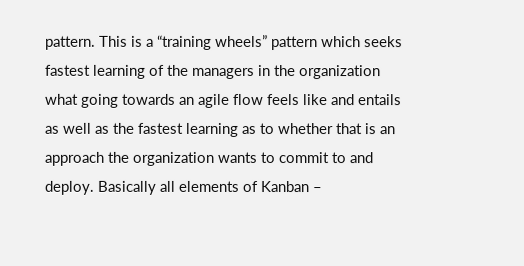pattern. This is a “training wheels” pattern which seeks fastest learning of the managers in the organization what going towards an agile flow feels like and entails as well as the fastest learning as to whether that is an approach the organization wants to commit to and deploy. Basically all elements of Kanban –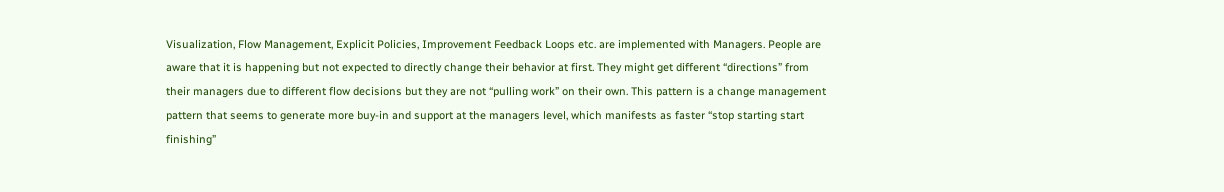Visualization, Flow Management, Explicit Policies, Improvement Feedback Loops etc. are implemented with Managers. People are aware that it is happening but not expected to directly change their behavior at first. They might get different “directions” from their managers due to different flow decisions but they are not “pulling work” on their own. This pattern is a change management pattern that seems to generate more buy-in and support at the managers level, which manifests as faster “stop starting start finishing”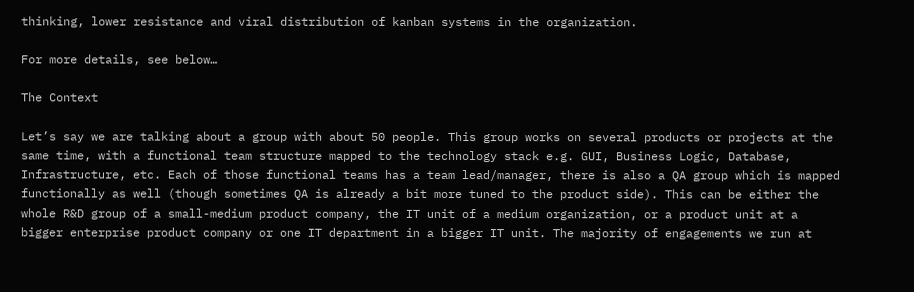thinking, lower resistance and viral distribution of kanban systems in the organization.

For more details, see below…

The Context

Let’s say we are talking about a group with about 50 people. This group works on several products or projects at the same time, with a functional team structure mapped to the technology stack e.g. GUI, Business Logic, Database, Infrastructure, etc. Each of those functional teams has a team lead/manager, there is also a QA group which is mapped functionally as well (though sometimes QA is already a bit more tuned to the product side). This can be either the whole R&D group of a small-medium product company, the IT unit of a medium organization, or a product unit at a bigger enterprise product company or one IT department in a bigger IT unit. The majority of engagements we run at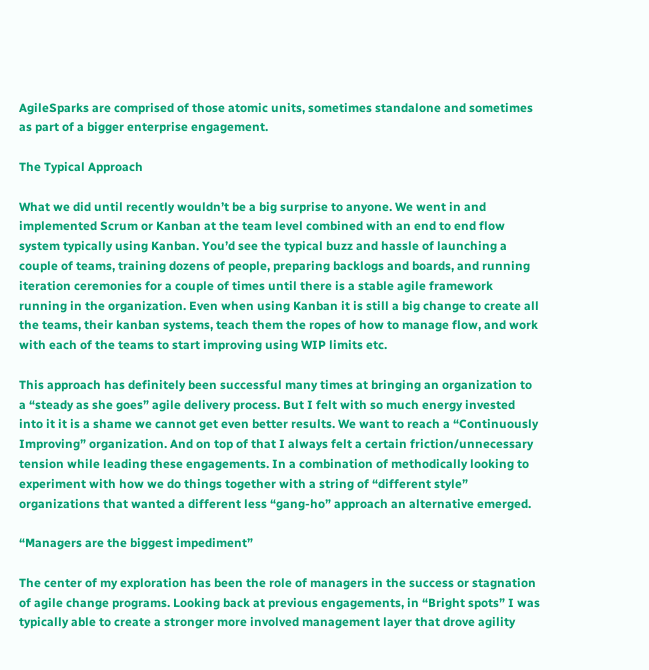AgileSparks are comprised of those atomic units, sometimes standalone and sometimes as part of a bigger enterprise engagement.

The Typical Approach

What we did until recently wouldn’t be a big surprise to anyone. We went in and implemented Scrum or Kanban at the team level combined with an end to end flow system typically using Kanban. You’d see the typical buzz and hassle of launching a couple of teams, training dozens of people, preparing backlogs and boards, and running iteration ceremonies for a couple of times until there is a stable agile framework running in the organization. Even when using Kanban it is still a big change to create all the teams, their kanban systems, teach them the ropes of how to manage flow, and work with each of the teams to start improving using WIP limits etc.

This approach has definitely been successful many times at bringing an organization to a “steady as she goes” agile delivery process. But I felt with so much energy invested into it it is a shame we cannot get even better results. We want to reach a “Continuously Improving” organization. And on top of that I always felt a certain friction/unnecessary tension while leading these engagements. In a combination of methodically looking to experiment with how we do things together with a string of “different style” organizations that wanted a different less “gang-ho” approach an alternative emerged.

“Managers are the biggest impediment”

The center of my exploration has been the role of managers in the success or stagnation of agile change programs. Looking back at previous engagements, in “Bright spots” I was typically able to create a stronger more involved management layer that drove agility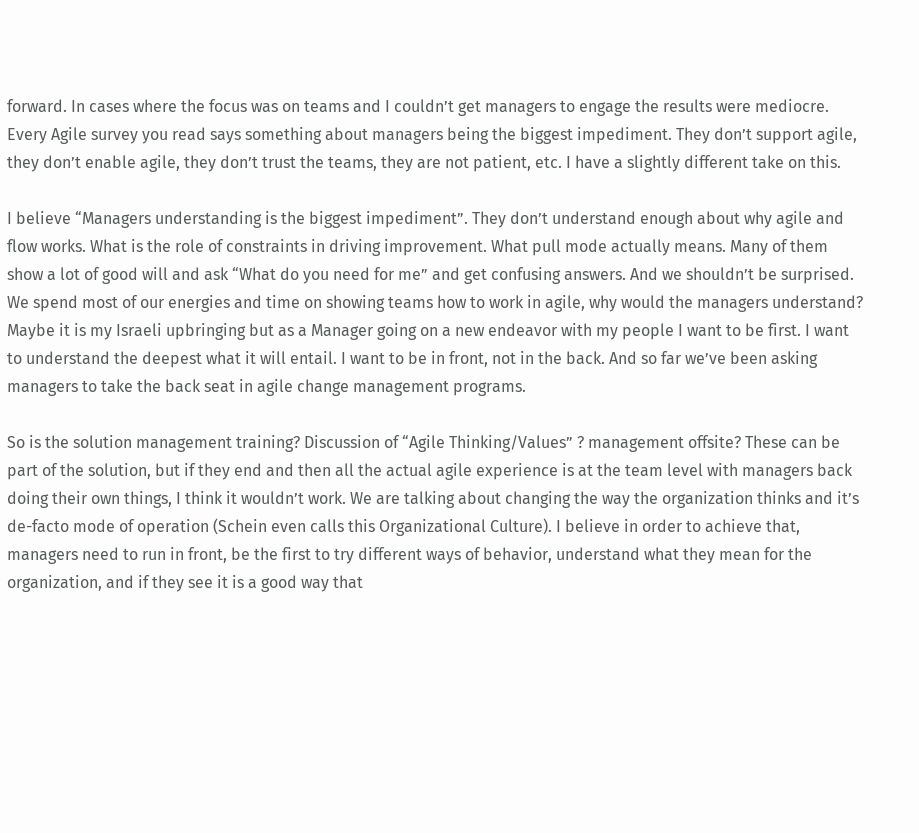forward. In cases where the focus was on teams and I couldn’t get managers to engage the results were mediocre. Every Agile survey you read says something about managers being the biggest impediment. They don’t support agile, they don’t enable agile, they don’t trust the teams, they are not patient, etc. I have a slightly different take on this.

I believe “Managers understanding is the biggest impediment”. They don’t understand enough about why agile and flow works. What is the role of constraints in driving improvement. What pull mode actually means. Many of them show a lot of good will and ask “What do you need for me” and get confusing answers. And we shouldn’t be surprised. We spend most of our energies and time on showing teams how to work in agile, why would the managers understand? Maybe it is my Israeli upbringing but as a Manager going on a new endeavor with my people I want to be first. I want to understand the deepest what it will entail. I want to be in front, not in the back. And so far we’ve been asking managers to take the back seat in agile change management programs.

So is the solution management training? Discussion of “Agile Thinking/Values” ? management offsite? These can be part of the solution, but if they end and then all the actual agile experience is at the team level with managers back doing their own things, I think it wouldn’t work. We are talking about changing the way the organization thinks and it’s de-facto mode of operation (Schein even calls this Organizational Culture). I believe in order to achieve that, managers need to run in front, be the first to try different ways of behavior, understand what they mean for the organization, and if they see it is a good way that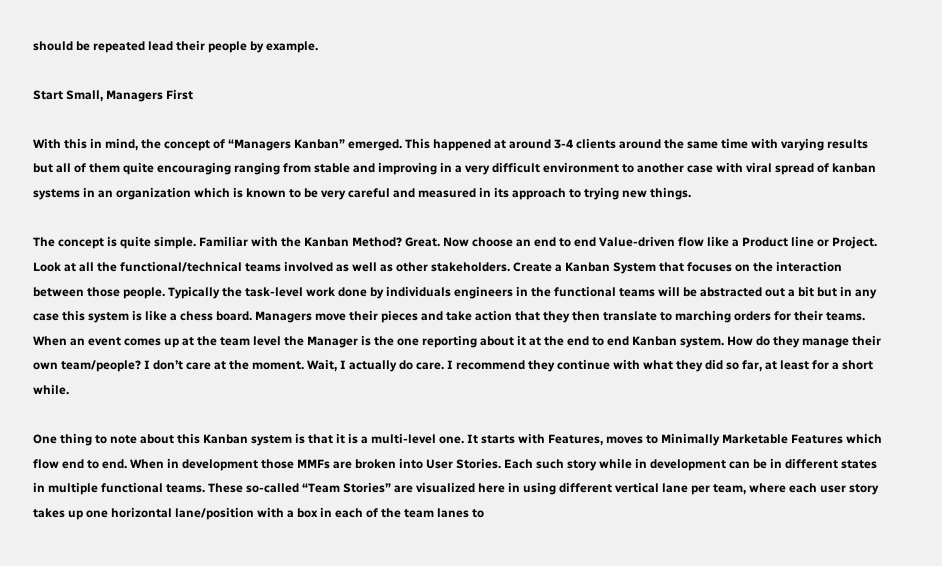should be repeated lead their people by example.

Start Small, Managers First

With this in mind, the concept of “Managers Kanban” emerged. This happened at around 3-4 clients around the same time with varying results but all of them quite encouraging ranging from stable and improving in a very difficult environment to another case with viral spread of kanban systems in an organization which is known to be very careful and measured in its approach to trying new things.

The concept is quite simple. Familiar with the Kanban Method? Great. Now choose an end to end Value-driven flow like a Product line or Project. Look at all the functional/technical teams involved as well as other stakeholders. Create a Kanban System that focuses on the interaction between those people. Typically the task-level work done by individuals engineers in the functional teams will be abstracted out a bit but in any case this system is like a chess board. Managers move their pieces and take action that they then translate to marching orders for their teams. When an event comes up at the team level the Manager is the one reporting about it at the end to end Kanban system. How do they manage their own team/people? I don’t care at the moment. Wait, I actually do care. I recommend they continue with what they did so far, at least for a short while.

One thing to note about this Kanban system is that it is a multi-level one. It starts with Features, moves to Minimally Marketable Features which flow end to end. When in development those MMFs are broken into User Stories. Each such story while in development can be in different states in multiple functional teams. These so-called “Team Stories” are visualized here in using different vertical lane per team, where each user story takes up one horizontal lane/position with a box in each of the team lanes to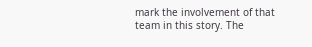mark the involvement of that team in this story. The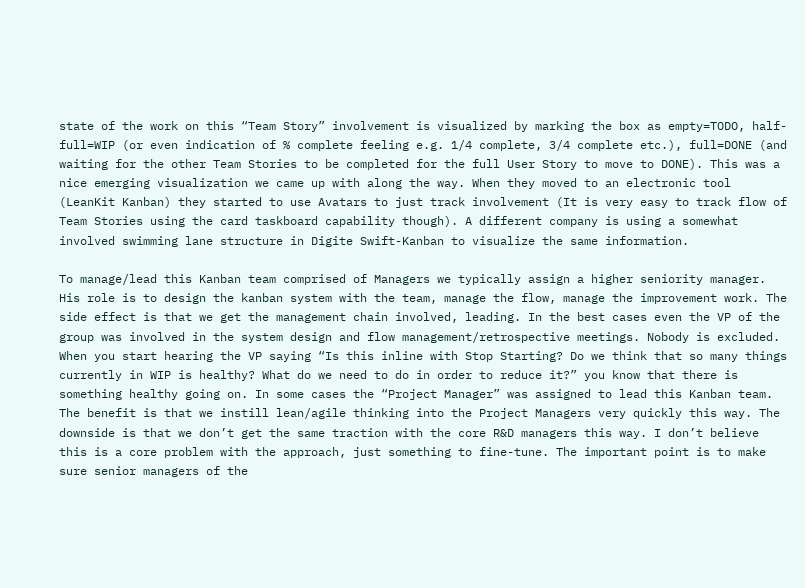state of the work on this “Team Story” involvement is visualized by marking the box as empty=TODO, half-full=WIP (or even indication of % complete feeling e.g. 1/4 complete, 3/4 complete etc.), full=DONE (and waiting for the other Team Stories to be completed for the full User Story to move to DONE). This was a nice emerging visualization we came up with along the way. When they moved to an electronic tool (LeanKit Kanban) they started to use Avatars to just track involvement (It is very easy to track flow of Team Stories using the card taskboard capability though). A different company is using a somewhat involved swimming lane structure in Digite Swift-Kanban to visualize the same information.

To manage/lead this Kanban team comprised of Managers we typically assign a higher seniority manager. His role is to design the kanban system with the team, manage the flow, manage the improvement work. The side effect is that we get the management chain involved, leading. In the best cases even the VP of the group was involved in the system design and flow management/retrospective meetings. Nobody is excluded. When you start hearing the VP saying “Is this inline with Stop Starting? Do we think that so many things currently in WIP is healthy? What do we need to do in order to reduce it?” you know that there is something healthy going on. In some cases the “Project Manager” was assigned to lead this Kanban team. The benefit is that we instill lean/agile thinking into the Project Managers very quickly this way. The downside is that we don’t get the same traction with the core R&D managers this way. I don’t believe this is a core problem with the approach, just something to fine-tune. The important point is to make sure senior managers of the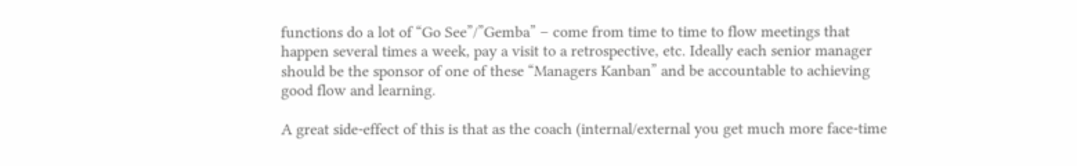functions do a lot of “Go See”/”Gemba” – come from time to time to flow meetings that happen several times a week, pay a visit to a retrospective, etc. Ideally each senior manager should be the sponsor of one of these “Managers Kanban” and be accountable to achieving good flow and learning.

A great side-effect of this is that as the coach (internal/external you get much more face-time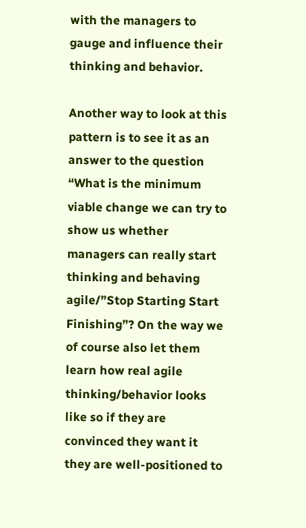with the managers to gauge and influence their thinking and behavior.

Another way to look at this pattern is to see it as an answer to the question “What is the minimum viable change we can try to show us whether managers can really start thinking and behaving agile/”Stop Starting Start Finishing”? On the way we of course also let them learn how real agile thinking/behavior looks like so if they are convinced they want it they are well-positioned to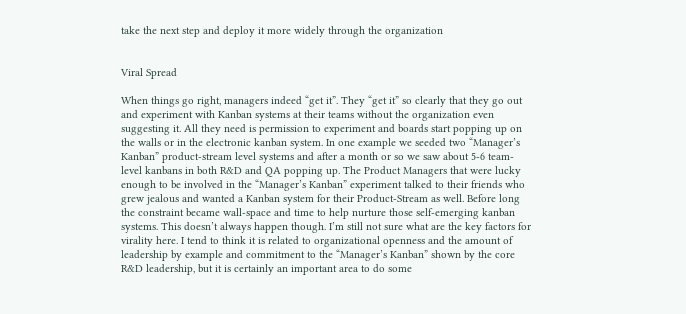take the next step and deploy it more widely through the organization


Viral Spread

When things go right, managers indeed “get it”. They “get it” so clearly that they go out and experiment with Kanban systems at their teams without the organization even suggesting it. All they need is permission to experiment and boards start popping up on the walls or in the electronic kanban system. In one example we seeded two “Manager’s Kanban” product-stream level systems and after a month or so we saw about 5-6 team-level kanbans in both R&D and QA popping up. The Product Managers that were lucky enough to be involved in the “Manager’s Kanban” experiment talked to their friends who grew jealous and wanted a Kanban system for their Product-Stream as well. Before long the constraint became wall-space and time to help nurture those self-emerging kanban systems. This doesn’t always happen though. I’m still not sure what are the key factors for virality here. I tend to think it is related to organizational openness and the amount of leadership by example and commitment to the “Manager’s Kanban” shown by the core R&D leadership, but it is certainly an important area to do some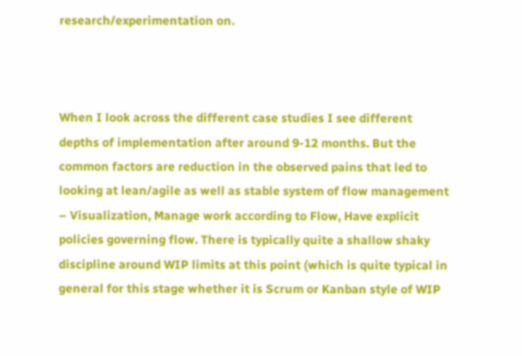research/experimentation on.



When I look across the different case studies I see different depths of implementation after around 9-12 months. But the common factors are reduction in the observed pains that led to looking at lean/agile as well as stable system of flow management – Visualization, Manage work according to Flow, Have explicit policies governing flow. There is typically quite a shallow shaky discipline around WIP limits at this point (which is quite typical in general for this stage whether it is Scrum or Kanban style of WIP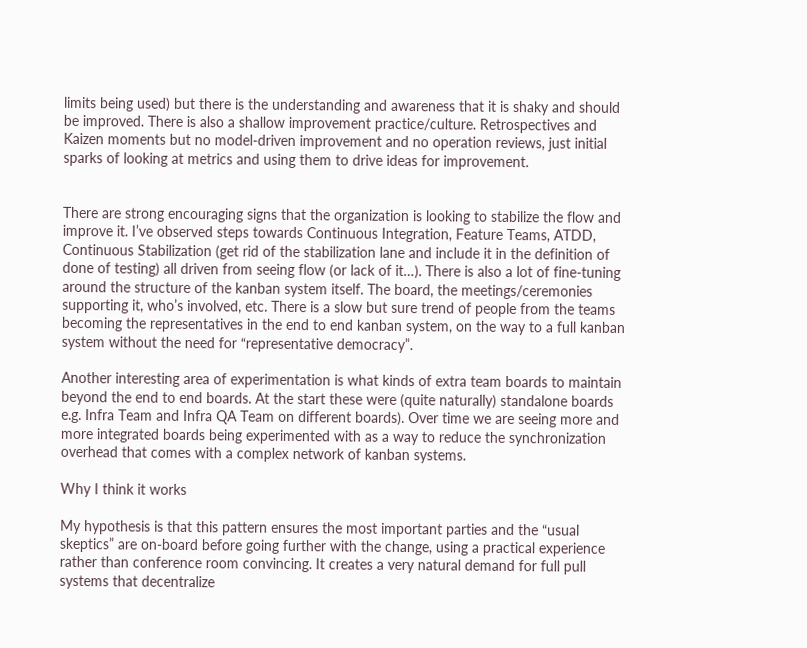limits being used) but there is the understanding and awareness that it is shaky and should be improved. There is also a shallow improvement practice/culture. Retrospectives and Kaizen moments but no model-driven improvement and no operation reviews, just initial sparks of looking at metrics and using them to drive ideas for improvement.


There are strong encouraging signs that the organization is looking to stabilize the flow and improve it. I’ve observed steps towards Continuous Integration, Feature Teams, ATDD, Continuous Stabilization (get rid of the stabilization lane and include it in the definition of done of testing) all driven from seeing flow (or lack of it…). There is also a lot of fine-tuning around the structure of the kanban system itself. The board, the meetings/ceremonies supporting it, who’s involved, etc. There is a slow but sure trend of people from the teams becoming the representatives in the end to end kanban system, on the way to a full kanban system without the need for “representative democracy”.

Another interesting area of experimentation is what kinds of extra team boards to maintain beyond the end to end boards. At the start these were (quite naturally) standalone boards e.g. Infra Team and Infra QA Team on different boards). Over time we are seeing more and more integrated boards being experimented with as a way to reduce the synchronization overhead that comes with a complex network of kanban systems.

Why I think it works

My hypothesis is that this pattern ensures the most important parties and the “usual skeptics” are on-board before going further with the change, using a practical experience rather than conference room convincing. It creates a very natural demand for full pull systems that decentralize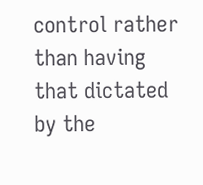control rather than having that dictated by the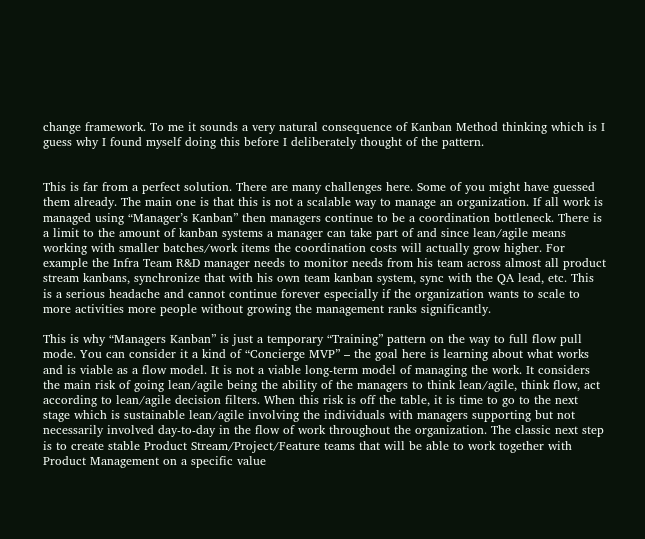change framework. To me it sounds a very natural consequence of Kanban Method thinking which is I guess why I found myself doing this before I deliberately thought of the pattern.


This is far from a perfect solution. There are many challenges here. Some of you might have guessed them already. The main one is that this is not a scalable way to manage an organization. If all work is managed using “Manager’s Kanban” then managers continue to be a coordination bottleneck. There is a limit to the amount of kanban systems a manager can take part of and since lean/agile means working with smaller batches/work items the coordination costs will actually grow higher. For example the Infra Team R&D manager needs to monitor needs from his team across almost all product stream kanbans, synchronize that with his own team kanban system, sync with the QA lead, etc. This is a serious headache and cannot continue forever especially if the organization wants to scale to more activities more people without growing the management ranks significantly.

This is why “Managers Kanban” is just a temporary “Training” pattern on the way to full flow pull mode. You can consider it a kind of “Concierge MVP” – the goal here is learning about what works and is viable as a flow model. It is not a viable long-term model of managing the work. It considers the main risk of going lean/agile being the ability of the managers to think lean/agile, think flow, act according to lean/agile decision filters. When this risk is off the table, it is time to go to the next stage which is sustainable lean/agile involving the individuals with managers supporting but not necessarily involved day-to-day in the flow of work throughout the organization. The classic next step is to create stable Product Stream/Project/Feature teams that will be able to work together with Product Management on a specific value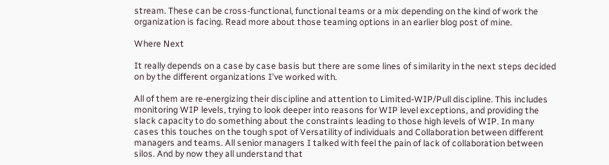stream. These can be cross-functional, functional teams or a mix depending on the kind of work the organization is facing. Read more about those teaming options in an earlier blog post of mine.

Where Next

It really depends on a case by case basis but there are some lines of similarity in the next steps decided on by the different organizations I’ve worked with.

All of them are re-energizing their discipline and attention to Limited-WIP/Pull discipline. This includes monitoring WIP levels, trying to look deeper into reasons for WIP level exceptions, and providing the slack capacity to do something about the constraints leading to those high levels of WIP. In many cases this touches on the tough spot of Versatility of individuals and Collaboration between different managers and teams. All senior managers I talked with feel the pain of lack of collaboration between silos. And by now they all understand that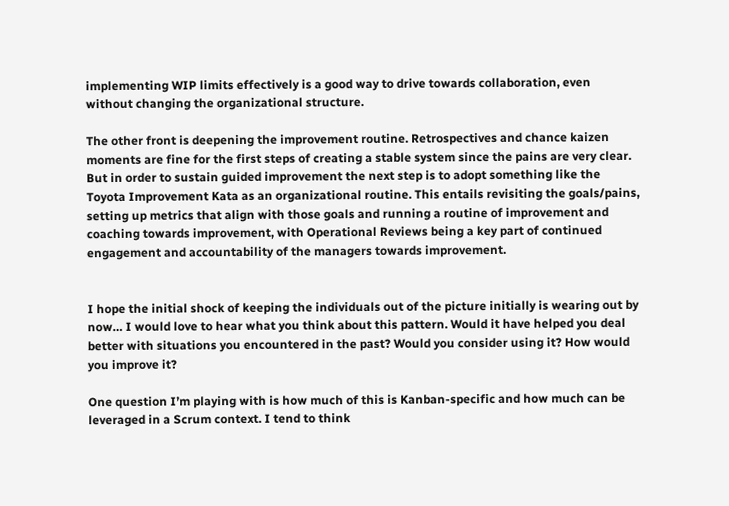implementing WIP limits effectively is a good way to drive towards collaboration, even without changing the organizational structure.

The other front is deepening the improvement routine. Retrospectives and chance kaizen moments are fine for the first steps of creating a stable system since the pains are very clear. But in order to sustain guided improvement the next step is to adopt something like the Toyota Improvement Kata as an organizational routine. This entails revisiting the goals/pains, setting up metrics that align with those goals and running a routine of improvement and coaching towards improvement, with Operational Reviews being a key part of continued engagement and accountability of the managers towards improvement.


I hope the initial shock of keeping the individuals out of the picture initially is wearing out by now… I would love to hear what you think about this pattern. Would it have helped you deal better with situations you encountered in the past? Would you consider using it? How would you improve it?

One question I’m playing with is how much of this is Kanban-specific and how much can be leveraged in a Scrum context. I tend to think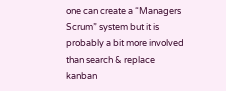one can create a “Managers Scrum” system but it is probably a bit more involved than search & replace kanban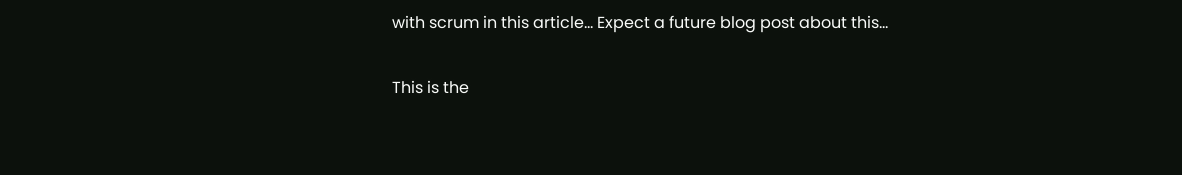with scrum in this article… Expect a future blog post about this…

This is the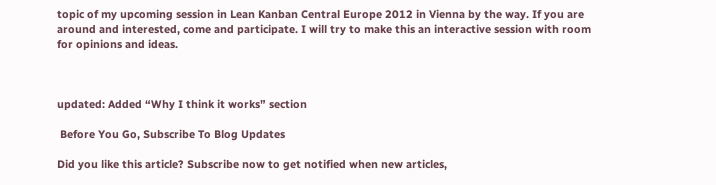topic of my upcoming session in Lean Kanban Central Europe 2012 in Vienna by the way. If you are around and interested, come and participate. I will try to make this an interactive session with room for opinions and ideas.



updated: Added “Why I think it works” section

 Before You Go, Subscribe To Blog Updates

Did you like this article? Subscribe now to get notified when new articles,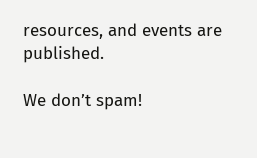resources, and events are published.

We don’t spam!